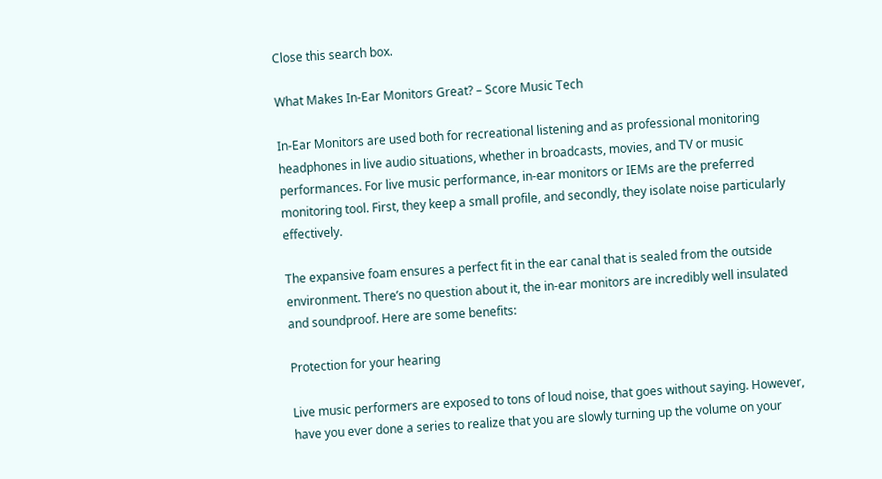Close this search box.

What Makes In-Ear Monitors Great? – Score Music Tech

In-Ear Monitors are used both for recreational listening and as professional monitoring headphones in live audio situations, whether in broadcasts, movies, and TV or music performances. For live music performance, in-ear monitors or IEMs are the preferred monitoring tool. First, they keep a small profile, and secondly, they isolate noise particularly effectively.

The expansive foam ensures a perfect fit in the ear canal that is sealed from the outside environment. There’s no question about it, the in-ear monitors are incredibly well insulated and soundproof. Here are some benefits:

Protection for your hearing

Live music performers are exposed to tons of loud noise, that goes without saying. However, have you ever done a series to realize that you are slowly turning up the volume on your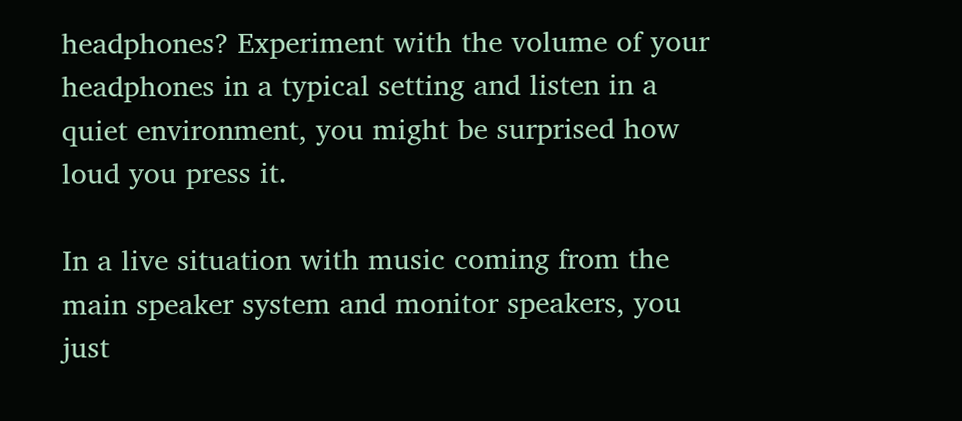headphones? Experiment with the volume of your headphones in a typical setting and listen in a quiet environment, you might be surprised how loud you press it.

In a live situation with music coming from the main speaker system and monitor speakers, you just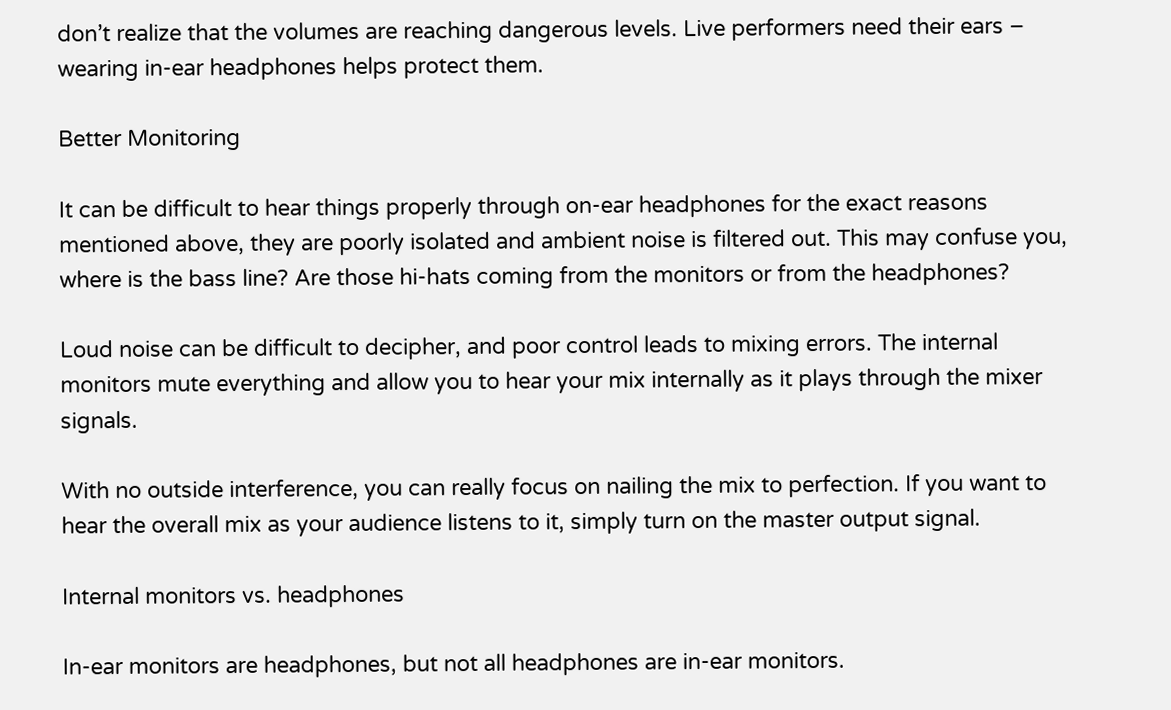don’t realize that the volumes are reaching dangerous levels. Live performers need their ears – wearing in-ear headphones helps protect them.

Better Monitoring

It can be difficult to hear things properly through on-ear headphones for the exact reasons mentioned above, they are poorly isolated and ambient noise is filtered out. This may confuse you, where is the bass line? Are those hi-hats coming from the monitors or from the headphones?

Loud noise can be difficult to decipher, and poor control leads to mixing errors. The internal monitors mute everything and allow you to hear your mix internally as it plays through the mixer signals.

With no outside interference, you can really focus on nailing the mix to perfection. If you want to hear the overall mix as your audience listens to it, simply turn on the master output signal.

Internal monitors vs. headphones

In-ear monitors are headphones, but not all headphones are in-ear monitors.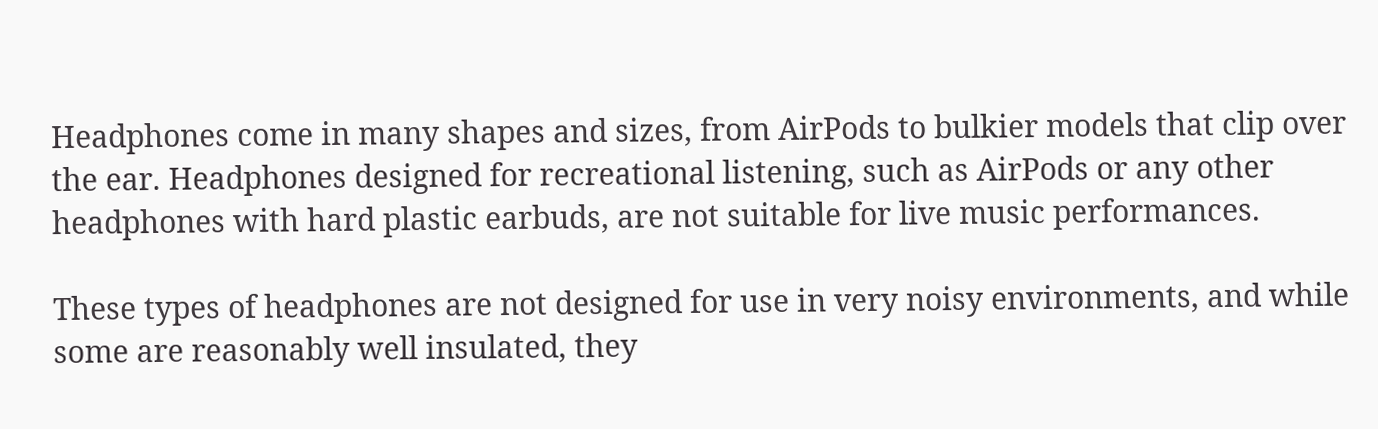Headphones come in many shapes and sizes, from AirPods to bulkier models that clip over the ear. Headphones designed for recreational listening, such as AirPods or any other headphones with hard plastic earbuds, are not suitable for live music performances.

These types of headphones are not designed for use in very noisy environments, and while some are reasonably well insulated, they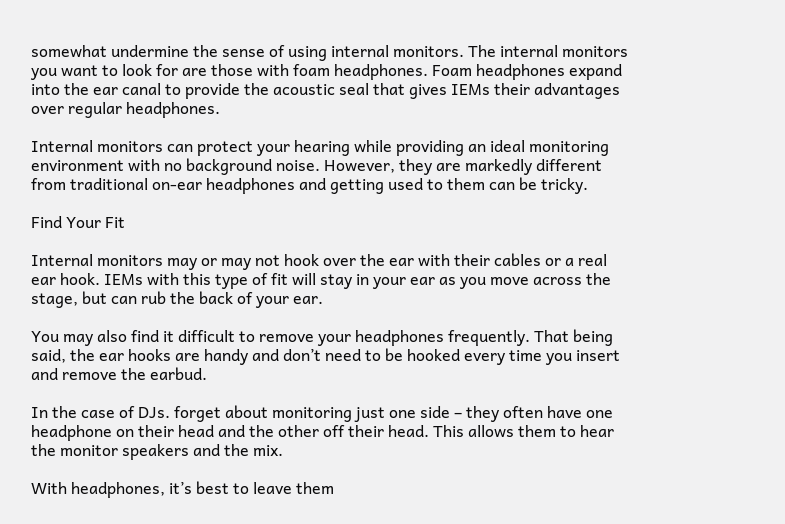somewhat undermine the sense of using internal monitors. The internal monitors you want to look for are those with foam headphones. Foam headphones expand into the ear canal to provide the acoustic seal that gives IEMs their advantages over regular headphones.

Internal monitors can protect your hearing while providing an ideal monitoring environment with no background noise. However, they are markedly different from traditional on-ear headphones and getting used to them can be tricky.

Find Your Fit

Internal monitors may or may not hook over the ear with their cables or a real ear hook. IEMs with this type of fit will stay in your ear as you move across the stage, but can rub the back of your ear.

You may also find it difficult to remove your headphones frequently. That being said, the ear hooks are handy and don’t need to be hooked every time you insert and remove the earbud.

In the case of DJs. forget about monitoring just one side – they often have one headphone on their head and the other off their head. This allows them to hear the monitor speakers and the mix.

With headphones, it’s best to leave them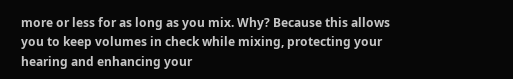more or less for as long as you mix. Why? Because this allows you to keep volumes in check while mixing, protecting your hearing and enhancing your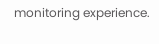monitoring experience.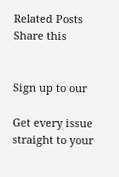Related Posts
Share this


Sign up to our

Get every issue straight to your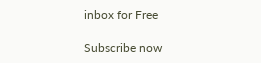inbox for Free

Subscribe now